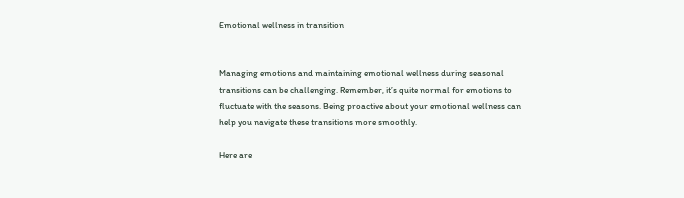Emotional wellness in transition


Managing emotions and maintaining emotional wellness during seasonal transitions can be challenging. Remember, it’s quite normal for emotions to fluctuate with the seasons. Being proactive about your emotional wellness can help you navigate these transitions more smoothly.

Here are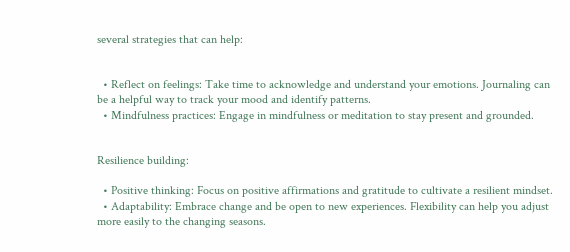several strategies that can help:


  • Reflect on feelings: Take time to acknowledge and understand your emotions. Journaling can be a helpful way to track your mood and identify patterns.
  • Mindfulness practices: Engage in mindfulness or meditation to stay present and grounded.


Resilience building:

  • Positive thinking: Focus on positive affirmations and gratitude to cultivate a resilient mindset.
  • Adaptability: Embrace change and be open to new experiences. Flexibility can help you adjust more easily to the changing seasons.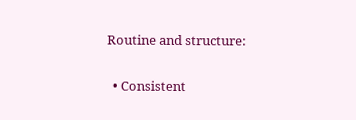Routine and structure:

  • Consistent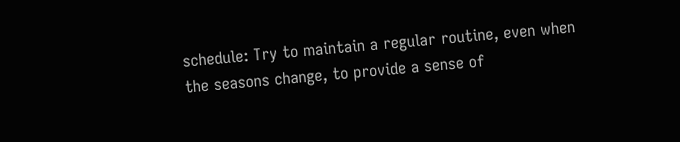schedule: Try to maintain a regular routine, even when the seasons change, to provide a sense of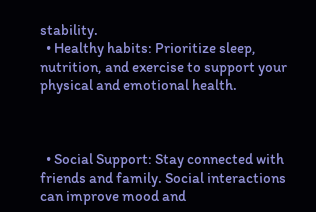stability.
  • Healthy habits: Prioritize sleep, nutrition, and exercise to support your physical and emotional health.



  • Social Support: Stay connected with friends and family. Social interactions can improve mood and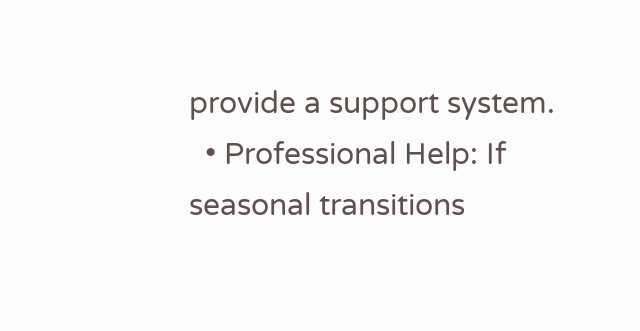provide a support system.
  • Professional Help: If seasonal transitions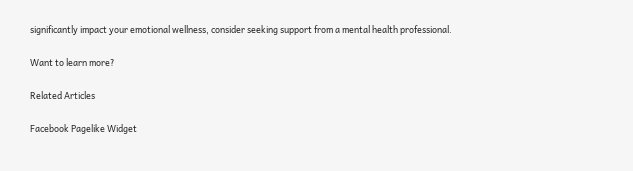significantly impact your emotional wellness, consider seeking support from a mental health professional.

Want to learn more?

Related Articles

Facebook Pagelike Widget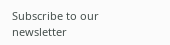Subscribe to our newsletter